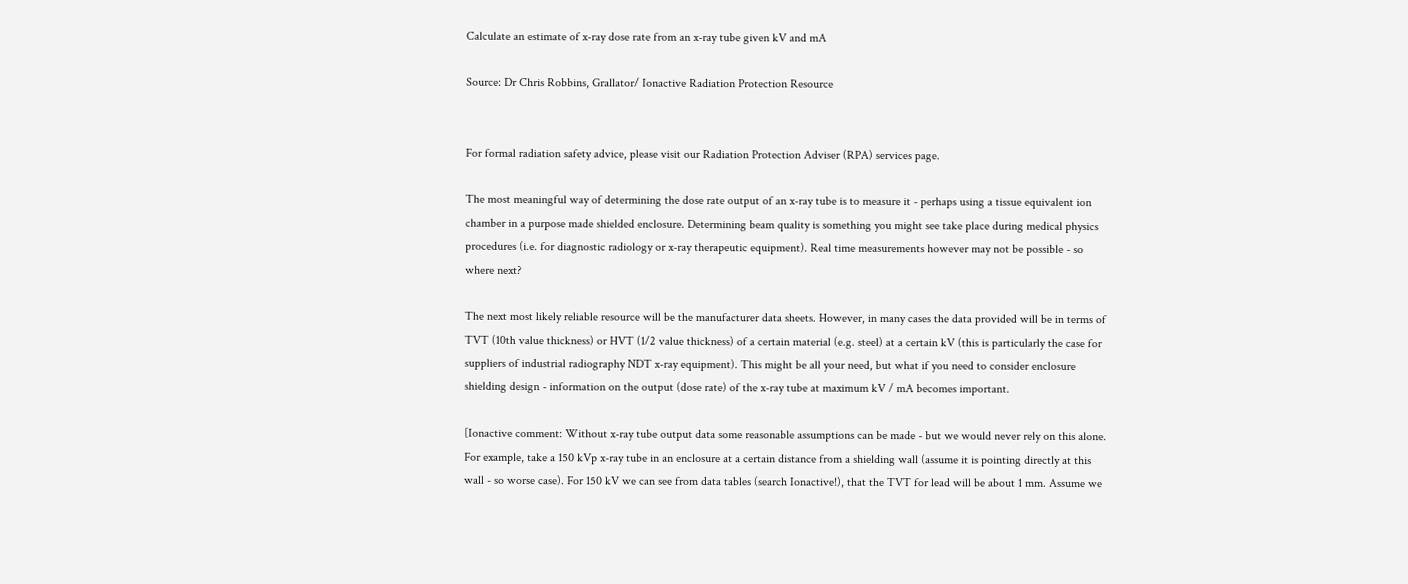Calculate an estimate of x-ray dose rate from an x-ray tube given kV and mA

Source: Dr Chris Robbins, Grallator/ Ionactive Radiation Protection Resource


For formal radiation safety advice, please visit our Radiation Protection Adviser (RPA) services page.

The most meaningful way of determining the dose rate output of an x-ray tube is to measure it - perhaps using a tissue equivalent ion chamber in a purpose made shielded enclosure. Determining beam quality is something you might see take place during medical physics procedures (i.e. for diagnostic radiology or x-ray therapeutic equipment). Real time measurements however may not be possible - so where next?

The next most likely reliable resource will be the manufacturer data sheets. However, in many cases the data provided will be in terms of TVT (10th value thickness) or HVT (1/2 value thickness) of a certain material (e.g. steel) at a certain kV (this is particularly the case for suppliers of industrial radiography NDT x-ray equipment). This might be all your need, but what if you need to consider enclosure shielding design - information on the output (dose rate) of the x-ray tube at maximum kV / mA becomes important.

[Ionactive comment: Without x-ray tube output data some reasonable assumptions can be made - but we would never rely on this alone. For example, take a 150 kVp x-ray tube in an enclosure at a certain distance from a shielding wall (assume it is pointing directly at this wall - so worse case). For 150 kV we can see from data tables (search Ionactive!), that the TVT for lead will be about 1 mm. Assume we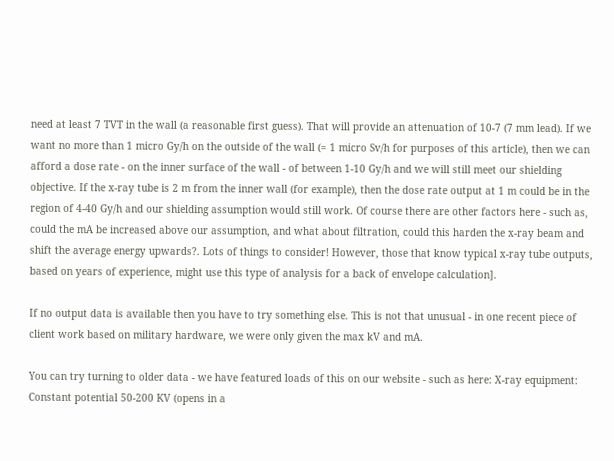need at least 7 TVT in the wall (a reasonable first guess). That will provide an attenuation of 10-7 (7 mm lead). If we want no more than 1 micro Gy/h on the outside of the wall (= 1 micro Sv/h for purposes of this article), then we can afford a dose rate - on the inner surface of the wall - of between 1-10 Gy/h and we will still meet our shielding objective. If the x-ray tube is 2 m from the inner wall (for example), then the dose rate output at 1 m could be in the region of 4-40 Gy/h and our shielding assumption would still work. Of course there are other factors here - such as, could the mA be increased above our assumption, and what about filtration, could this harden the x-ray beam and shift the average energy upwards?. Lots of things to consider! However, those that know typical x-ray tube outputs, based on years of experience, might use this type of analysis for a back of envelope calculation].

If no output data is available then you have to try something else. This is not that unusual - in one recent piece of client work based on military hardware, we were only given the max kV and mA.

You can try turning to older data - we have featured loads of this on our website - such as here: X-ray equipment: Constant potential 50-200 KV (opens in a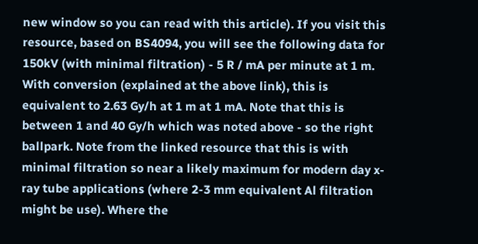new window so you can read with this article). If you visit this resource, based on BS4094, you will see the following data for 150kV (with minimal filtration) - 5 R / mA per minute at 1 m. With conversion (explained at the above link), this is equivalent to 2.63 Gy/h at 1 m at 1 mA. Note that this is between 1 and 40 Gy/h which was noted above - so the right ballpark. Note from the linked resource that this is with minimal filtration so near a likely maximum for modern day x-ray tube applications (where 2-3 mm equivalent Al filtration might be use). Where the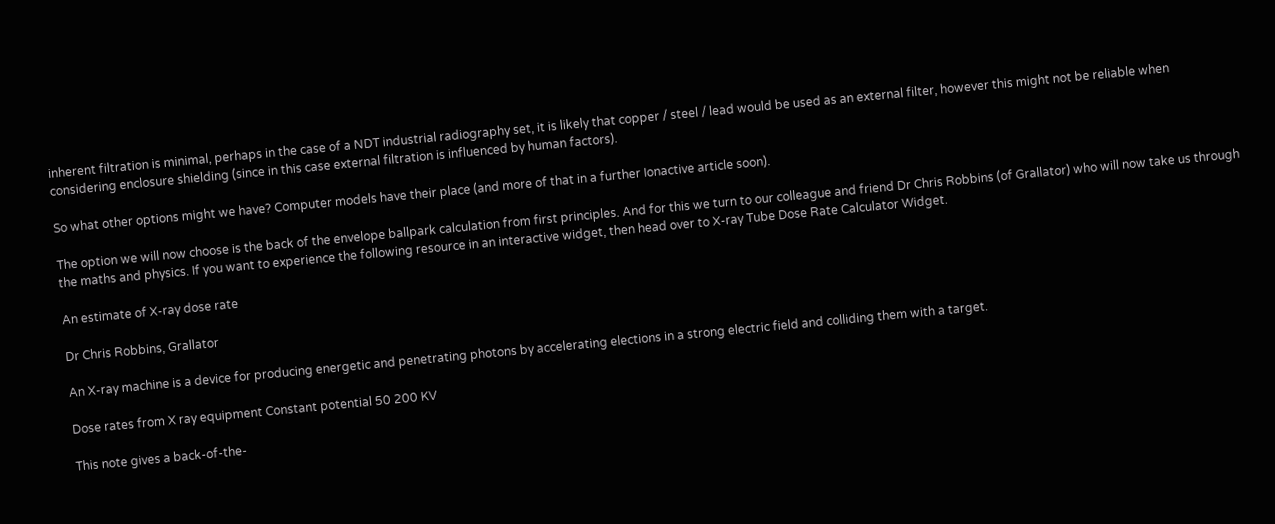inherent filtration is minimal, perhaps in the case of a NDT industrial radiography set, it is likely that copper / steel / lead would be used as an external filter, however this might not be reliable when considering enclosure shielding (since in this case external filtration is influenced by human factors).

So what other options might we have? Computer models have their place (and more of that in a further Ionactive article soon).

The option we will now choose is the back of the envelope ballpark calculation from first principles. And for this we turn to our colleague and friend Dr Chris Robbins (of Grallator) who will now take us through the maths and physics. If you want to experience the following resource in an interactive widget, then head over to X-ray Tube Dose Rate Calculator Widget.

An estimate of X-ray dose rate

Dr Chris Robbins, Grallator

An X-ray machine is a device for producing energetic and penetrating photons by accelerating elections in a strong electric field and colliding them with a target.

Dose rates from X ray equipment Constant potential 50 200 KV

This note gives a back-of-the-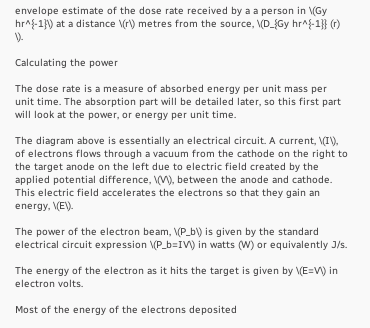envelope estimate of the dose rate received by a a person in \(Gy hr^{-1}\) at a distance \(r\) metres from the source, \(D_{Gy hr^{-1}} (r) \).

Calculating the power

The dose rate is a measure of absorbed energy per unit mass per unit time. The absorption part will be detailed later, so this first part will look at the power, or energy per unit time.

The diagram above is essentially an electrical circuit. A current, \(I\), of electrons flows through a vacuum from the cathode on the right to the target anode on the left due to electric field created by the applied potential difference, \(V\), between the anode and cathode. This electric field accelerates the electrons so that they gain an energy, \(E\).

The power of the electron beam, \(P_b\) is given by the standard electrical circuit expression \(P_b=IV\) in watts (W) or equivalently J/s.

The energy of the electron as it hits the target is given by \(E=V\) in electron volts.

Most of the energy of the electrons deposited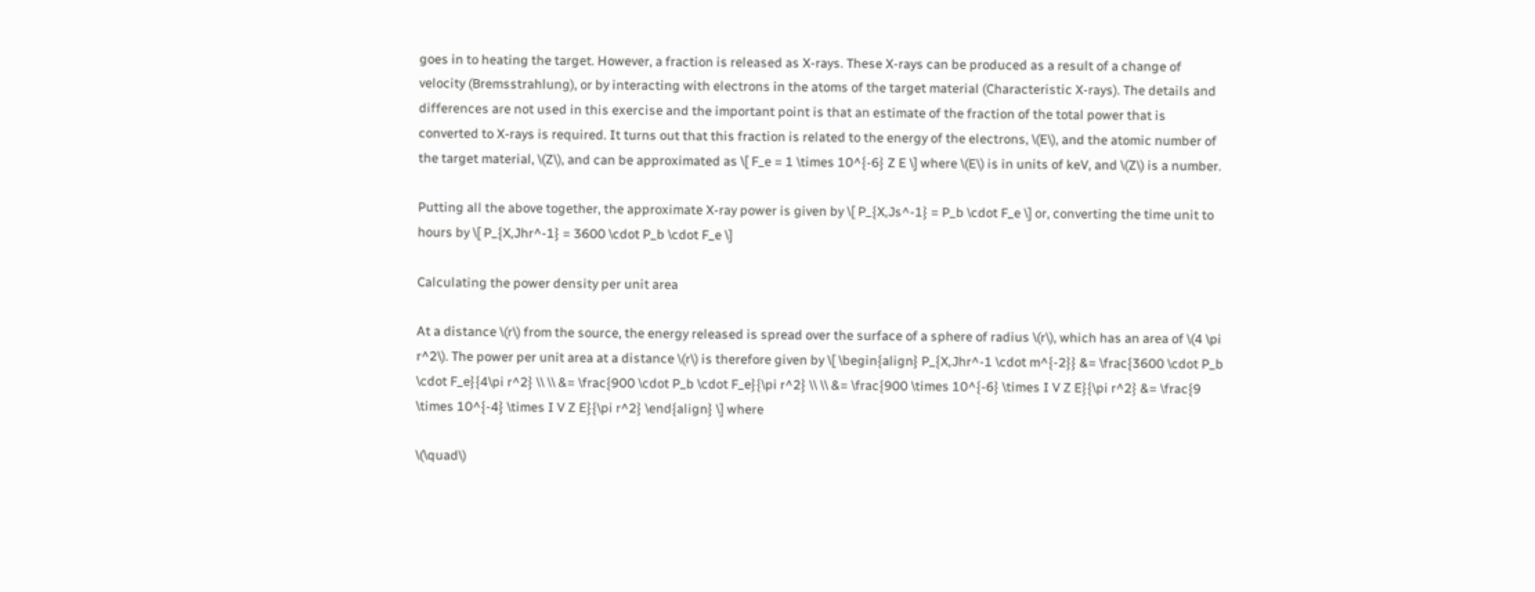goes in to heating the target. However, a fraction is released as X-rays. These X-rays can be produced as a result of a change of velocity (Bremsstrahlung), or by interacting with electrons in the atoms of the target material (Characteristic X-rays). The details and differences are not used in this exercise and the important point is that an estimate of the fraction of the total power that is converted to X-rays is required. It turns out that this fraction is related to the energy of the electrons, \(E\), and the atomic number of the target material, \(Z\), and can be approximated as \[ F_e = 1 \times 10^{-6} Z E \] where \(E\) is in units of keV, and \(Z\) is a number.

Putting all the above together, the approximate X-ray power is given by \[ P_{X,Js^-1} = P_b \cdot F_e \] or, converting the time unit to hours by \[ P_{X,Jhr^-1} = 3600 \cdot P_b \cdot F_e \]

Calculating the power density per unit area

At a distance \(r\) from the source, the energy released is spread over the surface of a sphere of radius \(r\), which has an area of \(4 \pi r^2\). The power per unit area at a distance \(r\) is therefore given by \[ \begin{align} P_{X,Jhr^-1 \cdot m^{-2}} &= \frac{3600 \cdot P_b \cdot F_e}{4\pi r^2} \\ \\ &= \frac{900 \cdot P_b \cdot F_e}{\pi r^2} \\ \\ &= \frac{900 \times 10^{-6} \times I V Z E}{\pi r^2} &= \frac{9 \times 10^{-4} \times I V Z E}{\pi r^2} \end{align} \] where

\(\quad\)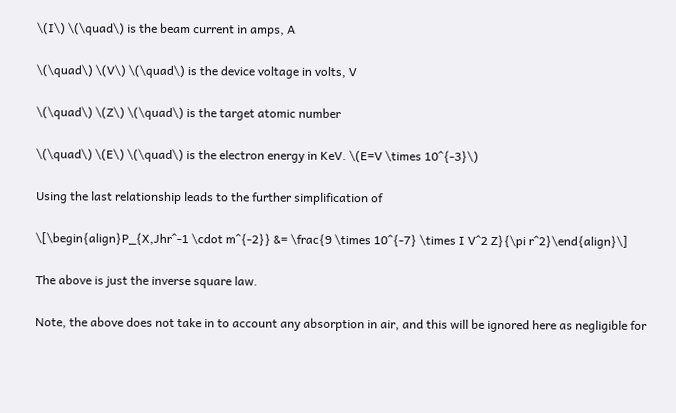\(I\) \(\quad\) is the beam current in amps, A

\(\quad\) \(V\) \(\quad\) is the device voltage in volts, V

\(\quad\) \(Z\) \(\quad\) is the target atomic number

\(\quad\) \(E\) \(\quad\) is the electron energy in KeV. \(E=V \times 10^{-3}\)

Using the last relationship leads to the further simplification of

\[\begin{align}P_{X,Jhr^-1 \cdot m^{-2}} &= \frac{9 \times 10^{-7} \times I V^2 Z}{\pi r^2}\end{align}\]

The above is just the inverse square law.

Note, the above does not take in to account any absorption in air, and this will be ignored here as negligible for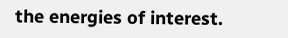the energies of interest.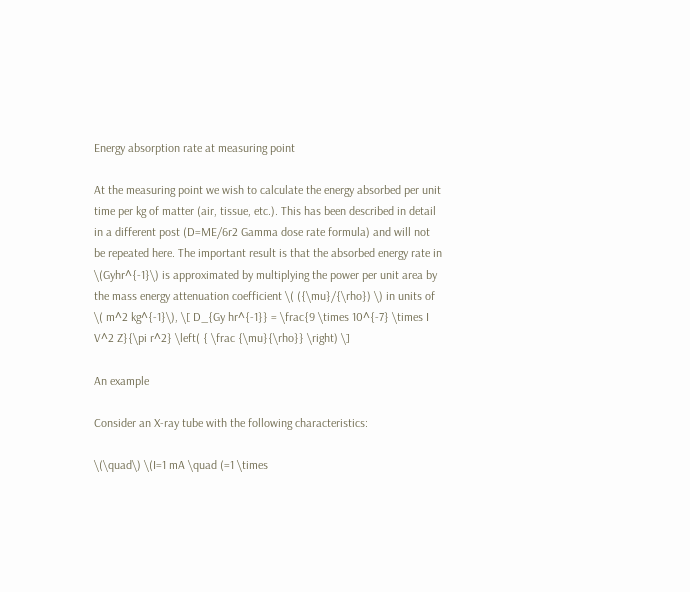Energy absorption rate at measuring point

At the measuring point we wish to calculate the energy absorbed per unit time per kg of matter (air, tissue, etc.). This has been described in detail in a different post (D=ME/6r2 Gamma dose rate formula) and will not be repeated here. The important result is that the absorbed energy rate in \(Gyhr^{-1}\) is approximated by multiplying the power per unit area by the mass energy attenuation coefficient \( ({\mu}/{\rho}) \) in units of \( m^2 kg^{-1}\), \[ D_{Gy hr^{-1}} = \frac{9 \times 10^{-7} \times I V^2 Z}{\pi r^2} \left( { \frac {\mu}{\rho}} \right) \]

An example

Consider an X-ray tube with the following characteristics:

\(\quad\) \(I=1 mA \quad (=1 \times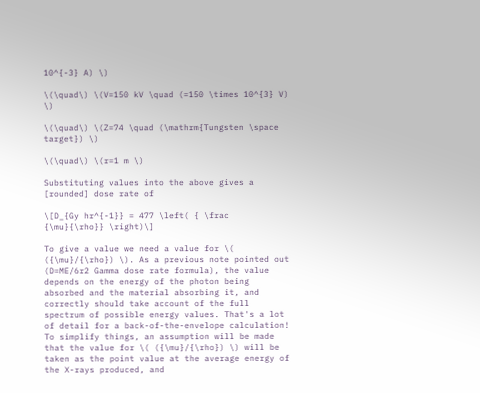10^{-3} A) \)

\(\quad\) \(V=150 kV \quad (=150 \times 10^{3} V) \)

\(\quad\) \(Z=74 \quad (\mathrm{Tungsten \space target}) \)

\(\quad\) \(r=1 m \)

Substituting values into the above gives a [rounded] dose rate of

\[D_{Gy hr^{-1}} = 477 \left( { \frac {\mu}{\rho}} \right)\]

To give a value we need a value for \( ({\mu}/{\rho}) \). As a previous note pointed out (D=ME/6r2 Gamma dose rate formula), the value depends on the energy of the photon being absorbed and the material absorbing it, and correctly should take account of the full spectrum of possible energy values. That's a lot of detail for a back-of-the-envelope calculation! To simplify things, an assumption will be made that the value for \( ({\mu}/{\rho}) \) will be taken as the point value at the average energy of the X-rays produced, and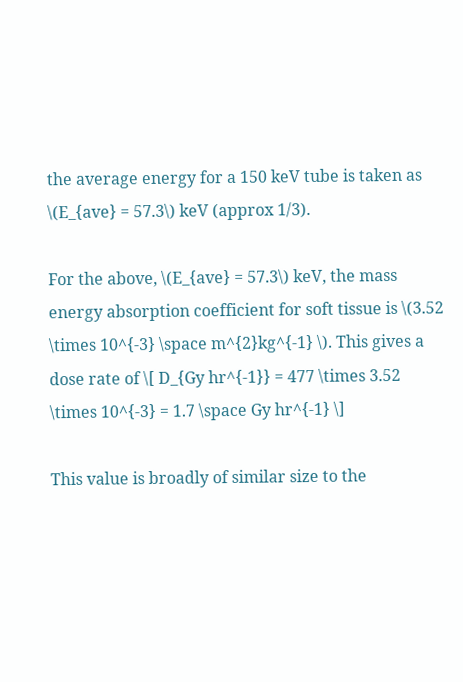the average energy for a 150 keV tube is taken as \(E_{ave} = 57.3\) keV (approx 1/3).

For the above, \(E_{ave} = 57.3\) keV, the mass energy absorption coefficient for soft tissue is \(3.52 \times 10^{-3} \space m^{2}kg^{-1} \). This gives a dose rate of \[ D_{Gy hr^{-1}} = 477 \times 3.52 \times 10^{-3} = 1.7 \space Gy hr^{-1} \]

This value is broadly of similar size to the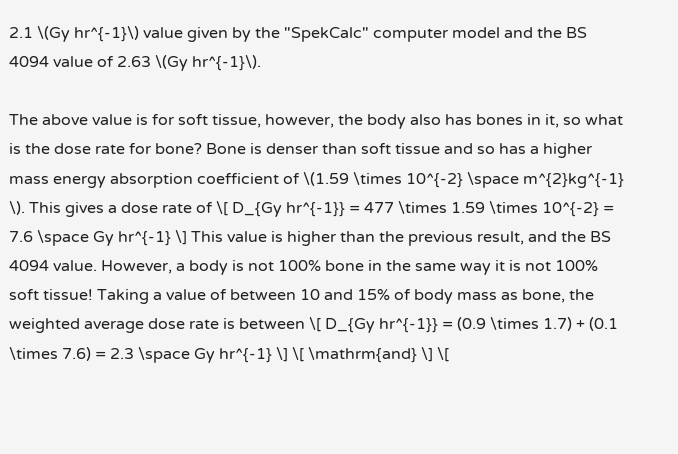2.1 \(Gy hr^{-1}\) value given by the "SpekCalc" computer model and the BS 4094 value of 2.63 \(Gy hr^{-1}\).

The above value is for soft tissue, however, the body also has bones in it, so what is the dose rate for bone? Bone is denser than soft tissue and so has a higher mass energy absorption coefficient of \(1.59 \times 10^{-2} \space m^{2}kg^{-1} \). This gives a dose rate of \[ D_{Gy hr^{-1}} = 477 \times 1.59 \times 10^{-2} = 7.6 \space Gy hr^{-1} \] This value is higher than the previous result, and the BS 4094 value. However, a body is not 100% bone in the same way it is not 100% soft tissue! Taking a value of between 10 and 15% of body mass as bone, the weighted average dose rate is between \[ D_{Gy hr^{-1}} = (0.9 \times 1.7) + (0.1 \times 7.6) = 2.3 \space Gy hr^{-1} \] \[ \mathrm{and} \] \[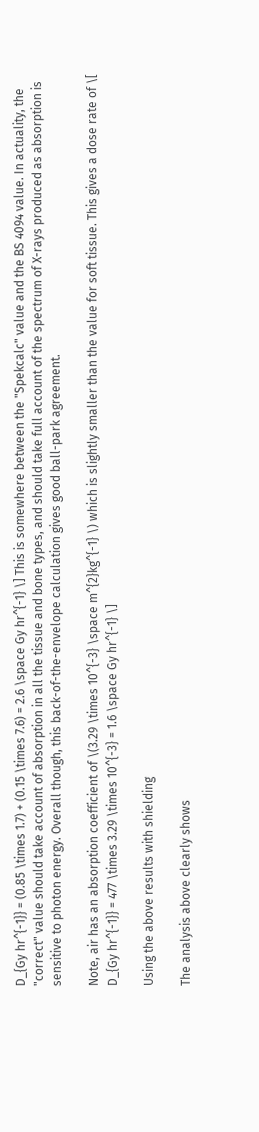D_{Gy hr^{-1}} = (0.85 \times 1.7) + (0.15 \times 7.6) = 2.6 \space Gy hr^{-1} \] This is somewhere between the "Spekcalc" value and the BS 4094 value. In actuality, the "correct" value should take account of absorption in all the tissue and bone types, and should take full account of the spectrum of X-rays produced as absorption is sensitive to photon energy. Overall though, this back-of-the-envelope calculation gives good ball-park agreement.

Note, air has an absorption coefficient of \(3.29 \times 10^{-3} \space m^{2}kg^{-1} \) which is slightly smaller than the value for soft tissue. This gives a dose rate of \[ D_{Gy hr^{-1}} = 477 \times 3.29 \times 10^{-3} = 1.6 \space Gy hr^{-1} \]

Using the above results with shielding

The analysis above clearly shows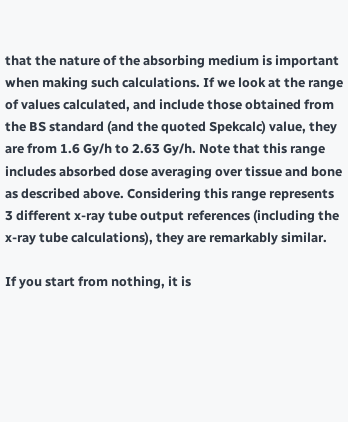that the nature of the absorbing medium is important when making such calculations. If we look at the range of values calculated, and include those obtained from the BS standard (and the quoted Spekcalc) value, they are from 1.6 Gy/h to 2.63 Gy/h. Note that this range includes absorbed dose averaging over tissue and bone as described above. Considering this range represents 3 different x-ray tube output references (including the x-ray tube calculations), they are remarkably similar.

If you start from nothing, it is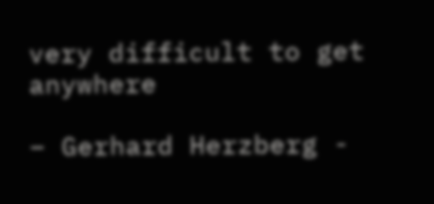very difficult to get anywhere

– Gerhard Herzberg -